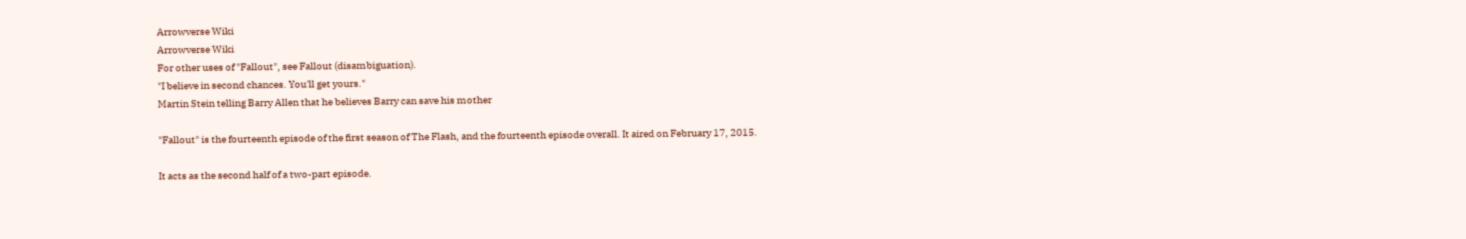Arrowverse Wiki
Arrowverse Wiki
For other uses of "Fallout", see Fallout (disambiguation).
"I believe in second chances. You'll get yours."
Martin Stein telling Barry Allen that he believes Barry can save his mother

"Fallout" is the fourteenth episode of the first season of The Flash, and the fourteenth episode overall. It aired on February 17, 2015.

It acts as the second half of a two-part episode.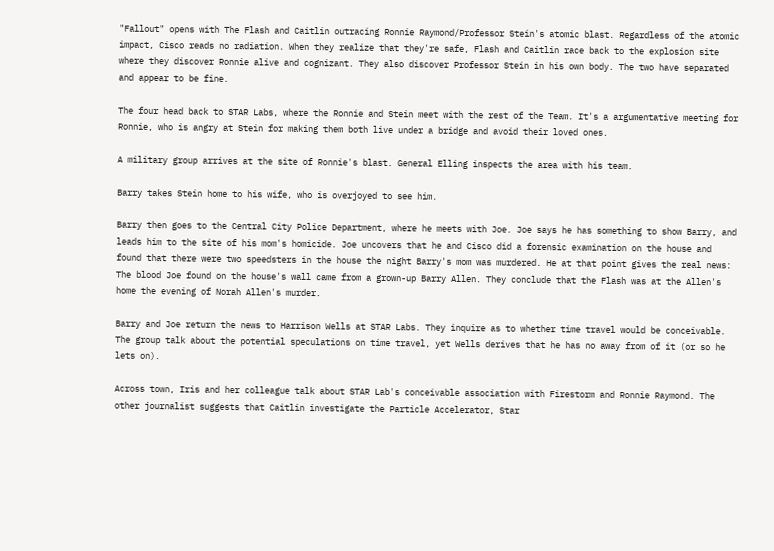"Fallout" opens with The Flash and Caitlin outracing Ronnie Raymond/Professor Stein's atomic blast. Regardless of the atomic impact, Cisco reads no radiation. When they realize that they're safe, Flash and Caitlin race back to the explosion site where they discover Ronnie alive and cognizant. They also discover Professor Stein in his own body. The two have separated and appear to be fine.

The four head back to STAR Labs, where the Ronnie and Stein meet with the rest of the Team. It's a argumentative meeting for Ronnie, who is angry at Stein for making them both live under a bridge and avoid their loved ones.

A military group arrives at the site of Ronnie's blast. General Elling inspects the area with his team.

Barry takes Stein home to his wife, who is overjoyed to see him.

Barry then goes to the Central City Police Department, where he meets with Joe. Joe says he has something to show Barry, and leads him to the site of his mom's homicide. Joe uncovers that he and Cisco did a forensic examination on the house and found that there were two speedsters in the house the night Barry's mom was murdered. He at that point gives the real news: The blood Joe found on the house's wall came from a grown-up Barry Allen. They conclude that the Flash was at the Allen's home the evening of Norah Allen's murder.

Barry and Joe return the news to Harrison Wells at STAR Labs. They inquire as to whether time travel would be conceivable. The group talk about the potential speculations on time travel, yet Wells derives that he has no away from of it (or so he lets on).

Across town, Iris and her colleague talk about STAR Lab's conceivable association with Firestorm and Ronnie Raymond. The other journalist suggests that Caitlin investigate the Particle Accelerator, Star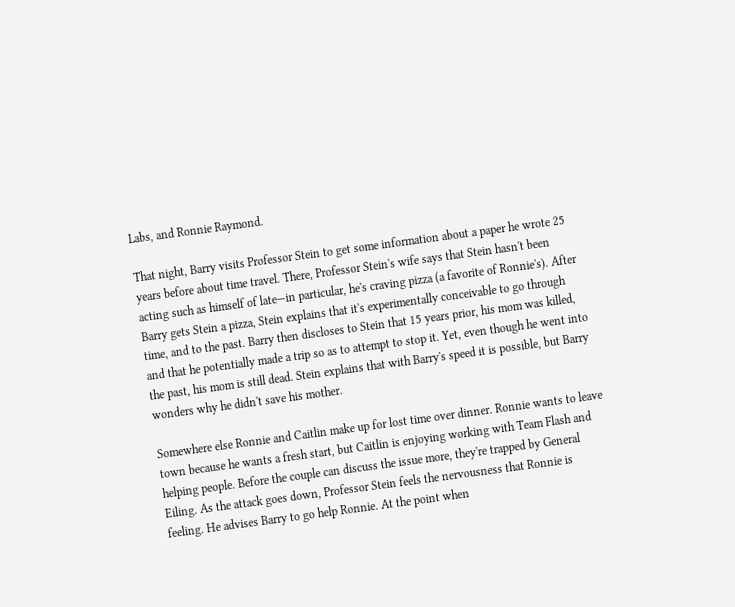Labs, and Ronnie Raymond.

That night, Barry visits Professor Stein to get some information about a paper he wrote 25 years before about time travel. There, Professor Stein's wife says that Stein hasn't been acting such as himself of late—in particular, he's craving pizza (a favorite of Ronnie's). After Barry gets Stein a pizza, Stein explains that it's experimentally conceivable to go through time, and to the past. Barry then discloses to Stein that 15 years prior, his mom was killed, and that he potentially made a trip so as to attempt to stop it. Yet, even though he went into the past, his mom is still dead. Stein explains that with Barry's speed it is possible, but Barry wonders why he didn't save his mother.

Somewhere else Ronnie and Caitlin make up for lost time over dinner. Ronnie wants to leave town because he wants a fresh start, but Caitlin is enjoying working with Team Flash and helping people. Before the couple can discuss the issue more, they're trapped by General Eiling. As the attack goes down, Professor Stein feels the nervousness that Ronnie is feeling. He advises Barry to go help Ronnie. At the point when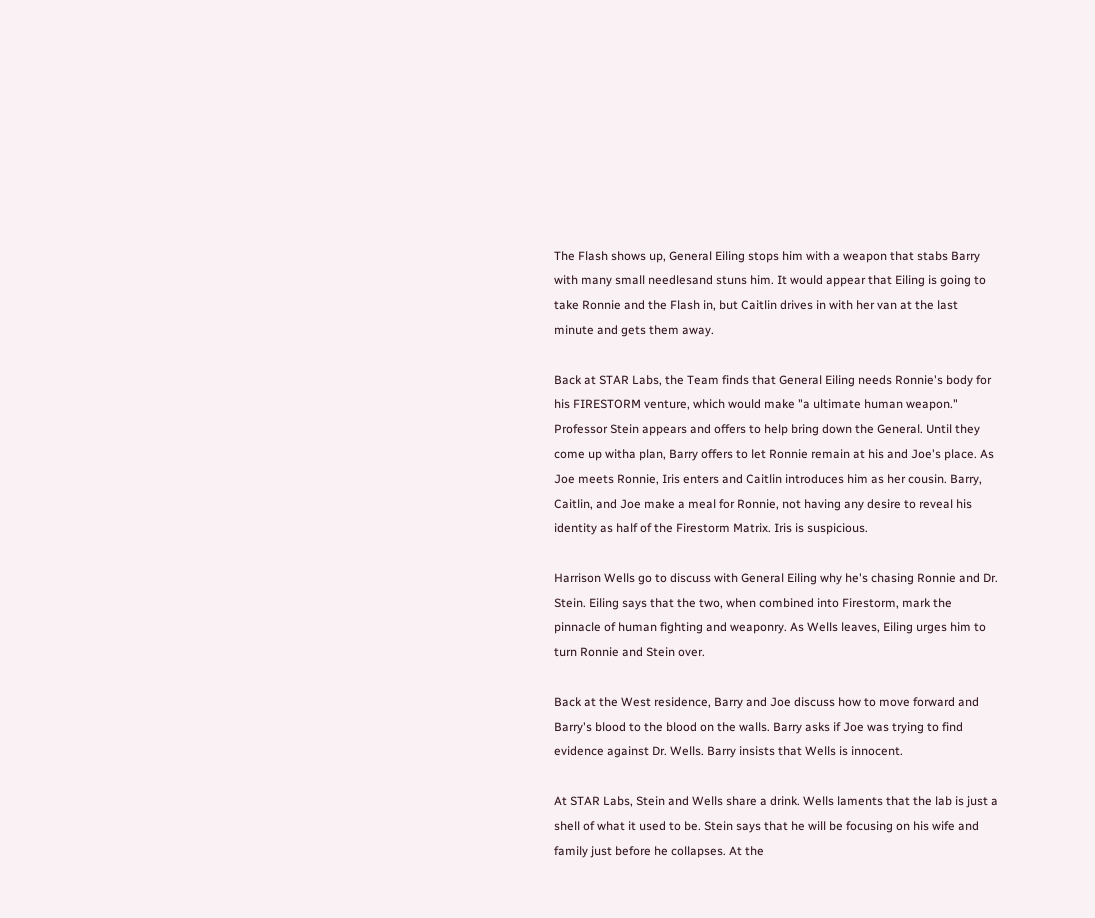The Flash shows up, General Eiling stops him with a weapon that stabs Barry with many small needlesand stuns him. It would appear that Eiling is going to take Ronnie and the Flash in, but Caitlin drives in with her van at the last minute and gets them away.

Back at STAR Labs, the Team finds that General Eiling needs Ronnie's body for his FIRESTORM venture, which would make "a ultimate human weapon." Professor Stein appears and offers to help bring down the General. Until they come up witha plan, Barry offers to let Ronnie remain at his and Joe's place. As Joe meets Ronnie, Iris enters and Caitlin introduces him as her cousin. Barry, Caitlin, and Joe make a meal for Ronnie, not having any desire to reveal his identity as half of the Firestorm Matrix. Iris is suspicious.

Harrison Wells go to discuss with General Eiling why he's chasing Ronnie and Dr. Stein. Eiling says that the two, when combined into Firestorm, mark the pinnacle of human fighting and weaponry. As Wells leaves, Eiling urges him to turn Ronnie and Stein over.

Back at the West residence, Barry and Joe discuss how to move forward and Barry's blood to the blood on the walls. Barry asks if Joe was trying to find evidence against Dr. Wells. Barry insists that Wells is innocent.

At STAR Labs, Stein and Wells share a drink. Wells laments that the lab is just a shell of what it used to be. Stein says that he will be focusing on his wife and family just before he collapses. At the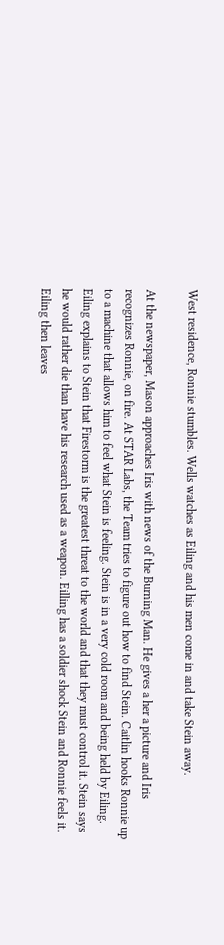West residence, Ronnie stumbles. Wells watches as Eiling and his men come in and take Stein away.

At the newspaper, Mason approaches Iris with news of the Burning Man. He gives a her a picture and Iris recognizes Ronnie, on fire. At STAR Labs, the Team tries to figure out how to find Stein. Caitlin hooks Ronnie up to a machine that allows him to feel what Stein is feeling. Stein is in a very cold room and being held by Eiling. Eiling explains to Stein that Firestorm is the greatest threat to the world and that they must control it. Stein says he would rather die than have his research used as a weapon. Eilling has a soldier shock Stein and Ronnie feels it. Eiling then leaves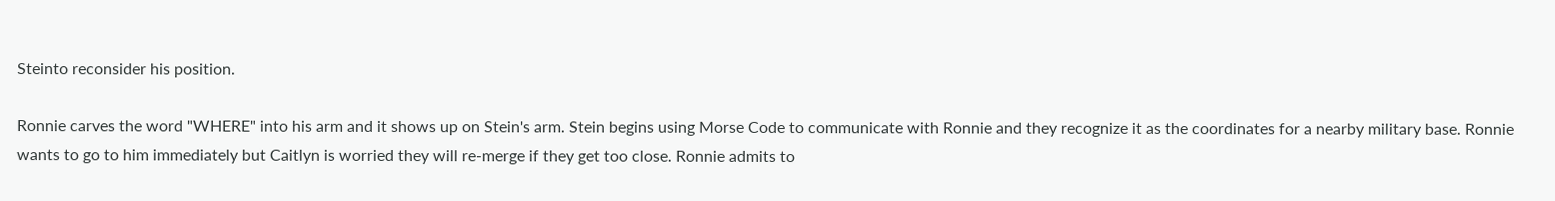Steinto reconsider his position.

Ronnie carves the word "WHERE" into his arm and it shows up on Stein's arm. Stein begins using Morse Code to communicate with Ronnie and they recognize it as the coordinates for a nearby military base. Ronnie wants to go to him immediately but Caitlyn is worried they will re-merge if they get too close. Ronnie admits to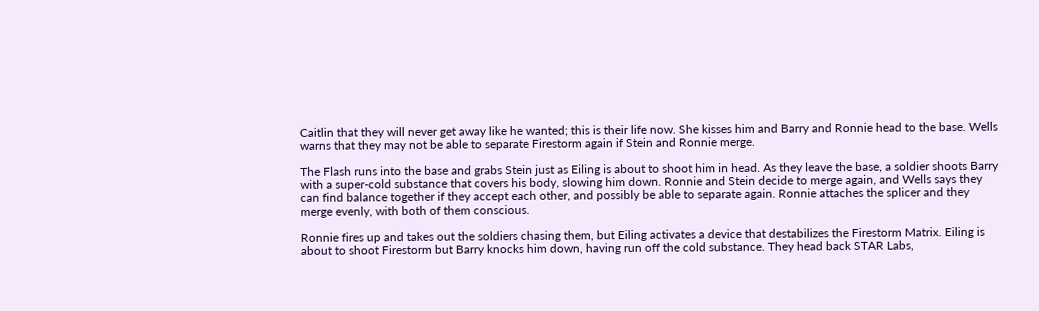Caitlin that they will never get away like he wanted; this is their life now. She kisses him and Barry and Ronnie head to the base. Wells warns that they may not be able to separate Firestorm again if Stein and Ronnie merge.

The Flash runs into the base and grabs Stein just as Eiling is about to shoot him in head. As they leave the base, a soldier shoots Barry with a super-cold substance that covers his body, slowing him down. Ronnie and Stein decide to merge again, and Wells says they can find balance together if they accept each other, and possibly be able to separate again. Ronnie attaches the splicer and they merge evenly, with both of them conscious.

Ronnie fires up and takes out the soldiers chasing them, but Eiling activates a device that destabilizes the Firestorm Matrix. Eiling is about to shoot Firestorm but Barry knocks him down, having run off the cold substance. They head back STAR Labs,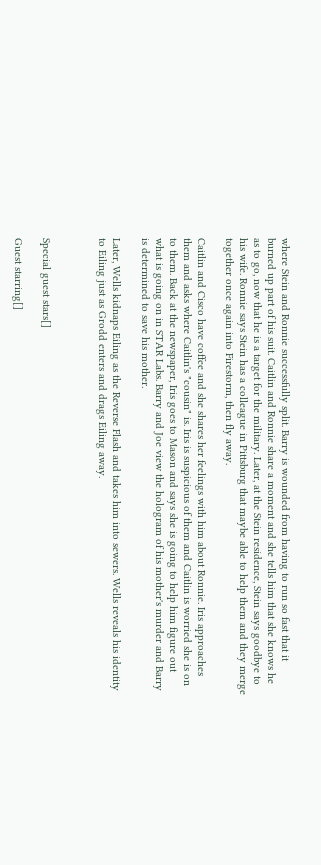where Stein and Ronnie successfully split. Barry is wounded from having to run so fast that it burned up part of his suit. Caitlin and Ronnie share a moment and she tells him that she knows he as to go, now that he is a target for the military. Later, at the Stein residence, Stein says goodbye to his wife. Ronnie says Stein has a colleague in Pittsburg that maybe able to help them and they merge together once again into Firestorm, then fly away.

Caitlin and Cisco have coffee and she shares her feelings with him about Ronnie. Iris approaches them and asks where Caitlin's "cousin" is. Iris is suspicious of them and Caitlin is worried she is on to them. Back at the newspaper, Iris goes to Mason and says she is going to help him figure out what is going on in STAR Labs. Barry and Joe view the hologram of his mother's murder and Barry is determined to save his mother.

Later, Wells kidnaps Eiling as the Reverse Flash and takes him into sewers. Wells reveals his identity to Eiling just as Grodd enters and drags Eiling away.



Special guest stars[]

Guest starring[]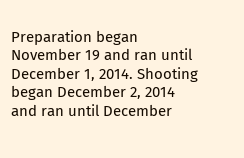Preparation began November 19 and ran until December 1, 2014. Shooting began December 2, 2014 and ran until December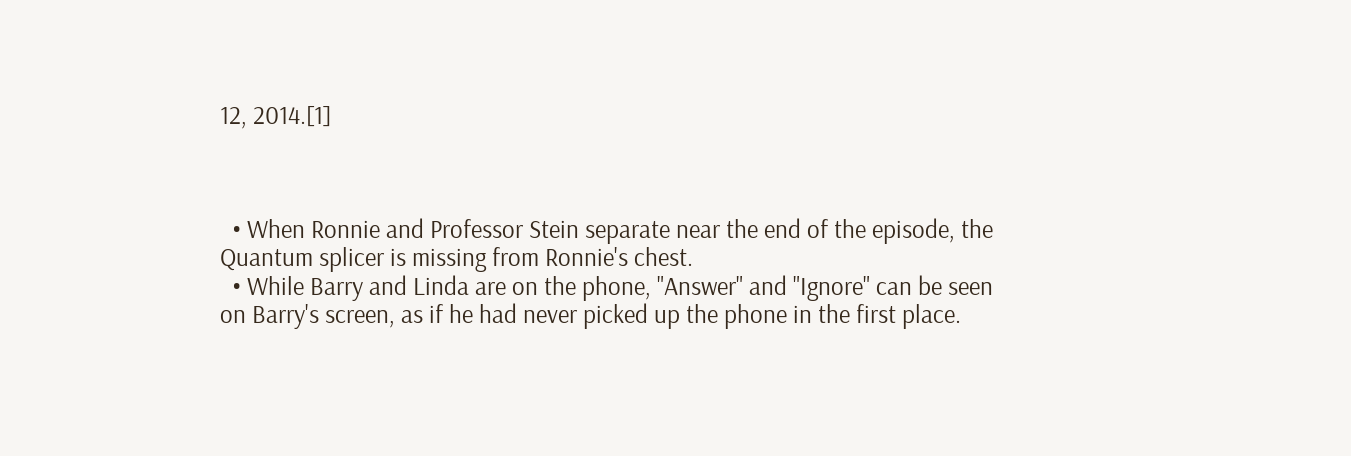12, 2014.[1]



  • When Ronnie and Professor Stein separate near the end of the episode, the Quantum splicer is missing from Ronnie's chest.
  • While Barry and Linda are on the phone, "Answer" and "Ignore" can be seen on Barry's screen, as if he had never picked up the phone in the first place.